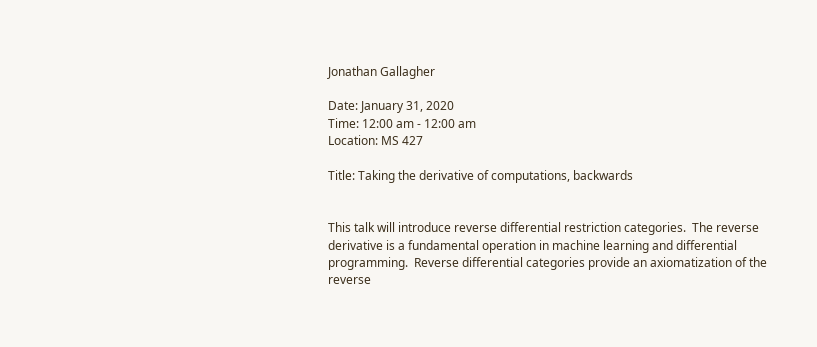Jonathan Gallagher

Date: January 31, 2020
Time: 12:00 am - 12:00 am
Location: MS 427

Title: Taking the derivative of computations, backwards


This talk will introduce reverse differential restriction categories.  The reverse derivative is a fundamental operation in machine learning and differential programming.  Reverse differential categories provide an axiomatization of the reverse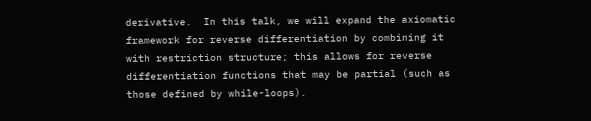derivative.  In this talk, we will expand the axiomatic framework for reverse differentiation by combining it with restriction structure; this allows for reverse differentiation functions that may be partial (such as those defined by while-loops).